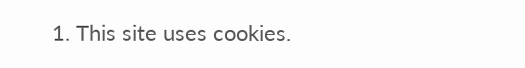1. This site uses cookies.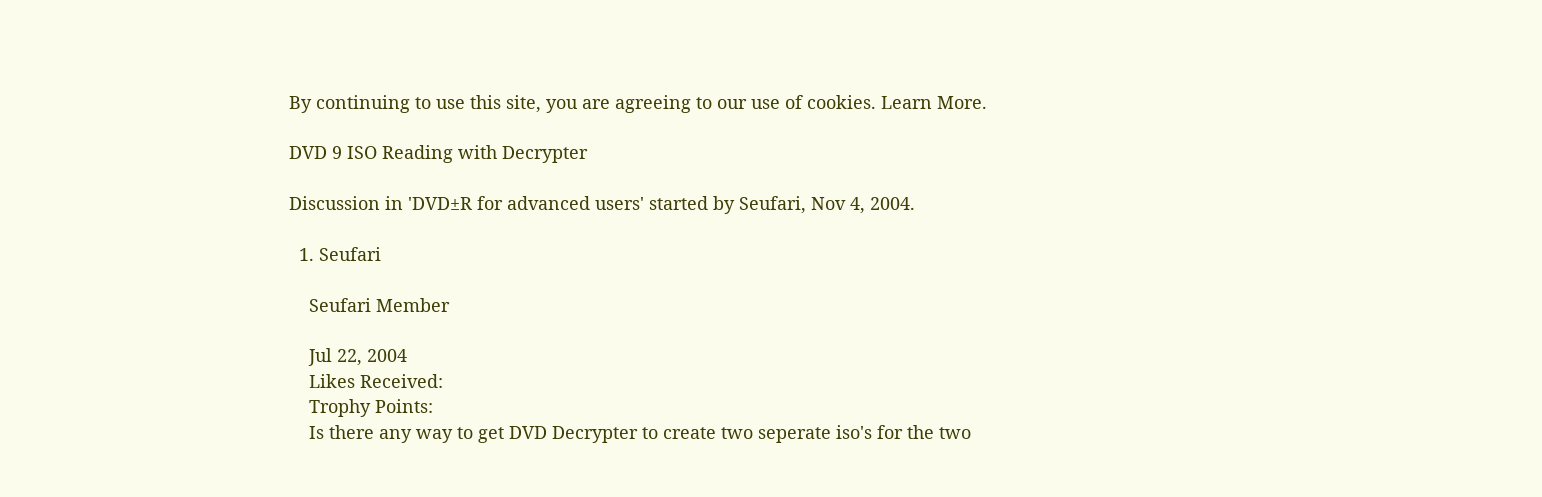By continuing to use this site, you are agreeing to our use of cookies. Learn More.

DVD 9 ISO Reading with Decrypter

Discussion in 'DVD±R for advanced users' started by Seufari, Nov 4, 2004.

  1. Seufari

    Seufari Member

    Jul 22, 2004
    Likes Received:
    Trophy Points:
    Is there any way to get DVD Decrypter to create two seperate iso's for the two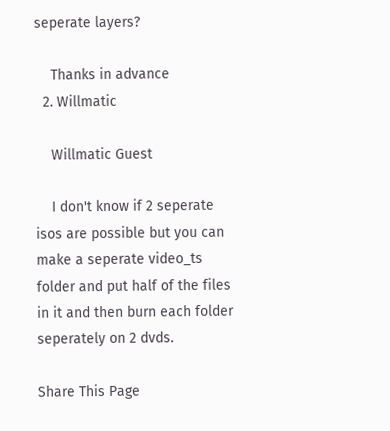seperate layers?

    Thanks in advance
  2. Willmatic

    Willmatic Guest

    I don't know if 2 seperate isos are possible but you can make a seperate video_ts folder and put half of the files in it and then burn each folder seperately on 2 dvds.

Share This Page